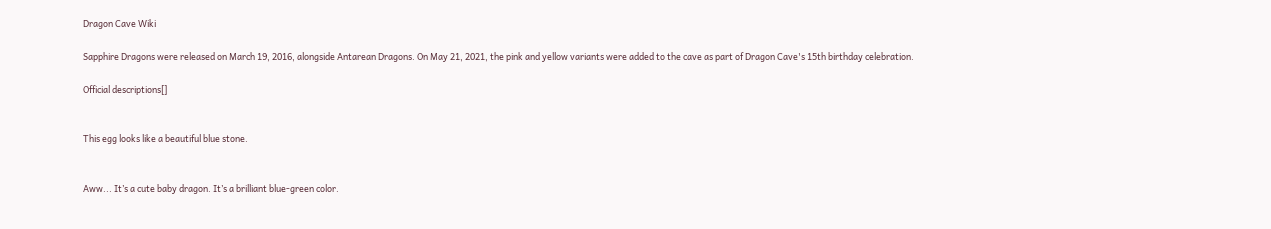Dragon Cave Wiki

Sapphire Dragons were released on March 19, 2016, alongside Antarean Dragons. On May 21, 2021, the pink and yellow variants were added to the cave as part of Dragon Cave's 15th birthday celebration.

Official descriptions[]


This egg looks like a beautiful blue stone.


Aww... It’s a cute baby dragon. It’s a brilliant blue-green color.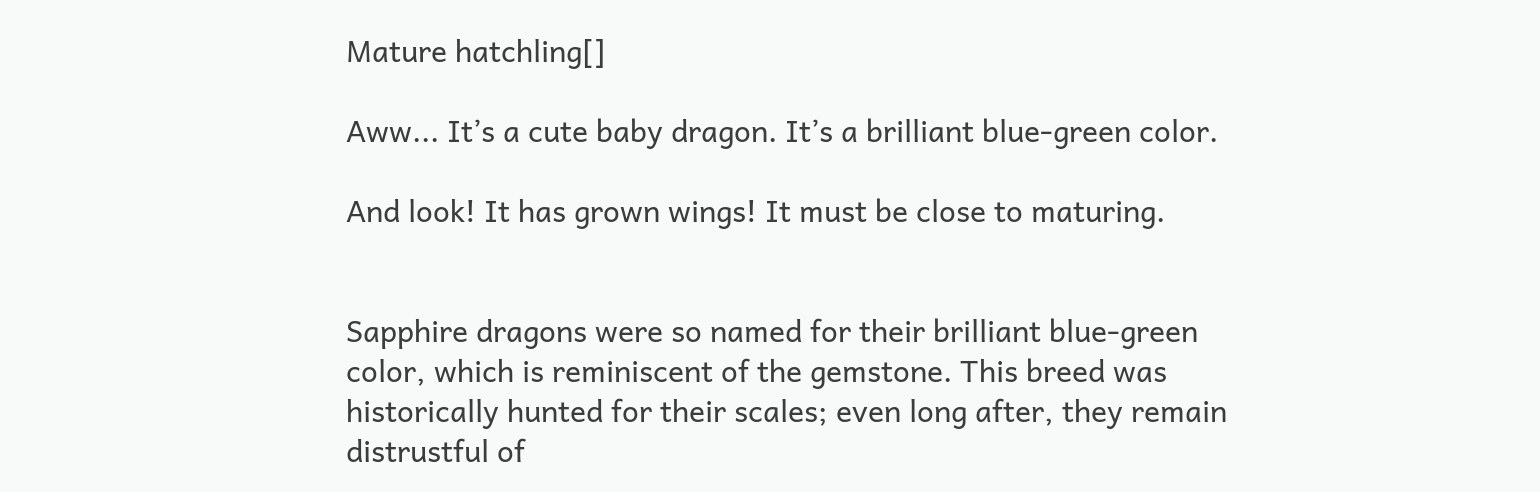Mature hatchling[]

Aww... It’s a cute baby dragon. It’s a brilliant blue-green color.

And look! It has grown wings! It must be close to maturing.


Sapphire dragons were so named for their brilliant blue-green color, which is reminiscent of the gemstone. This breed was historically hunted for their scales; even long after, they remain distrustful of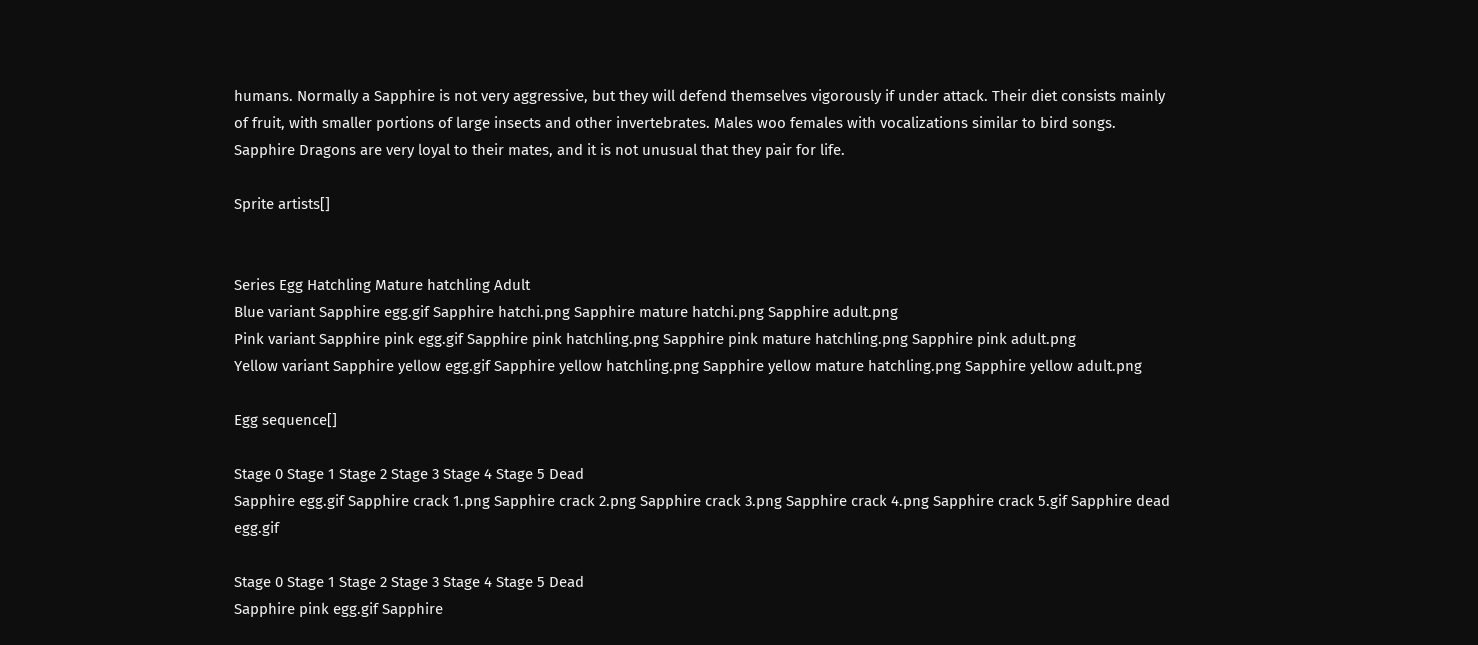humans. Normally a Sapphire is not very aggressive, but they will defend themselves vigorously if under attack. Their diet consists mainly of fruit, with smaller portions of large insects and other invertebrates. Males woo females with vocalizations similar to bird songs. Sapphire Dragons are very loyal to their mates, and it is not unusual that they pair for life.

Sprite artists[]


Series Egg Hatchling Mature hatchling Adult
Blue variant Sapphire egg.gif Sapphire hatchi.png Sapphire mature hatchi.png Sapphire adult.png
Pink variant Sapphire pink egg.gif Sapphire pink hatchling.png Sapphire pink mature hatchling.png Sapphire pink adult.png
Yellow variant Sapphire yellow egg.gif Sapphire yellow hatchling.png Sapphire yellow mature hatchling.png Sapphire yellow adult.png

Egg sequence[]

Stage 0 Stage 1 Stage 2 Stage 3 Stage 4 Stage 5 Dead
Sapphire egg.gif Sapphire crack 1.png Sapphire crack 2.png Sapphire crack 3.png Sapphire crack 4.png Sapphire crack 5.gif Sapphire dead egg.gif

Stage 0 Stage 1 Stage 2 Stage 3 Stage 4 Stage 5 Dead
Sapphire pink egg.gif Sapphire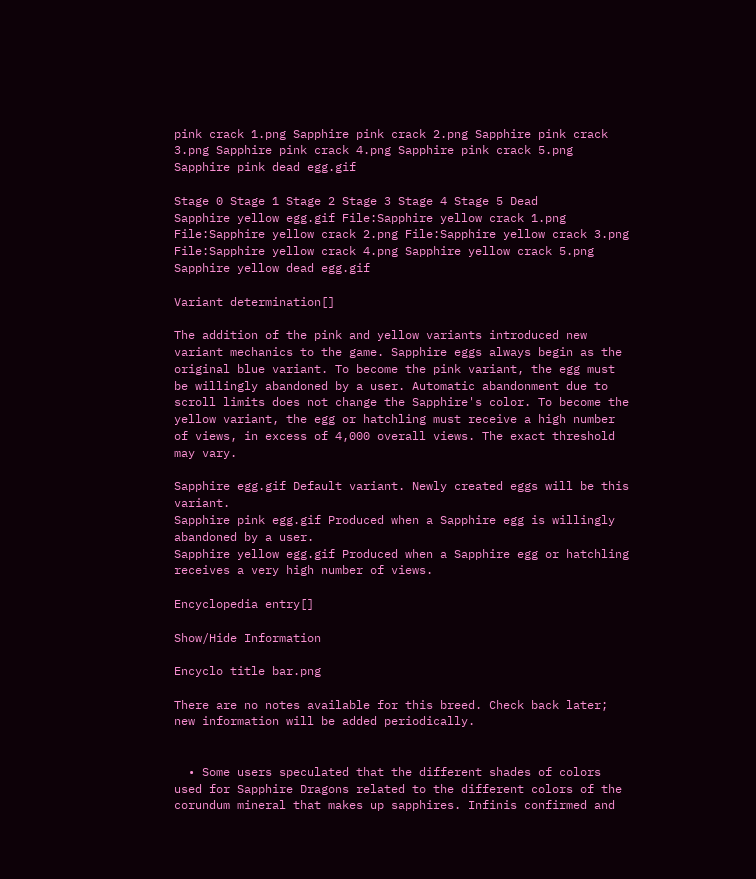pink crack 1.png Sapphire pink crack 2.png Sapphire pink crack 3.png Sapphire pink crack 4.png Sapphire pink crack 5.png Sapphire pink dead egg.gif

Stage 0 Stage 1 Stage 2 Stage 3 Stage 4 Stage 5 Dead
Sapphire yellow egg.gif File:Sapphire yellow crack 1.png File:Sapphire yellow crack 2.png File:Sapphire yellow crack 3.png File:Sapphire yellow crack 4.png Sapphire yellow crack 5.png Sapphire yellow dead egg.gif

Variant determination[]

The addition of the pink and yellow variants introduced new variant mechanics to the game. Sapphire eggs always begin as the original blue variant. To become the pink variant, the egg must be willingly abandoned by a user. Automatic abandonment due to scroll limits does not change the Sapphire's color. To become the yellow variant, the egg or hatchling must receive a high number of views, in excess of 4,000 overall views. The exact threshold may vary.

Sapphire egg.gif Default variant. Newly created eggs will be this variant.
Sapphire pink egg.gif Produced when a Sapphire egg is willingly abandoned by a user.
Sapphire yellow egg.gif Produced when a Sapphire egg or hatchling receives a very high number of views.

Encyclopedia entry[]

Show/Hide Information

Encyclo title bar.png

There are no notes available for this breed. Check back later; new information will be added periodically.


  • Some users speculated that the different shades of colors used for Sapphire Dragons related to the different colors of the corundum mineral that makes up sapphires. Infinis confirmed and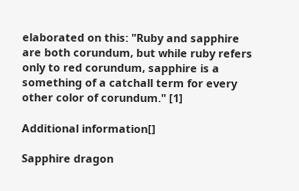elaborated on this: "Ruby and sapphire are both corundum, but while ruby refers only to red corundum, sapphire is a something of a catchall term for every other color of corundum." [1]

Additional information[]

Sapphire dragon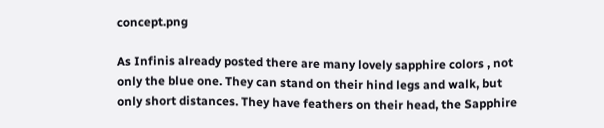concept.png

As Infinis already posted there are many lovely sapphire colors , not only the blue one. They can stand on their hind legs and walk, but only short distances. They have feathers on their head, the Sapphire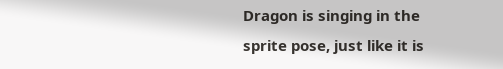Dragon is singing in the sprite pose, just like it is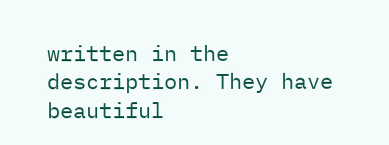written in the description. They have beautiful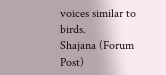voices similar to birds.
Shajana (Forum Post)